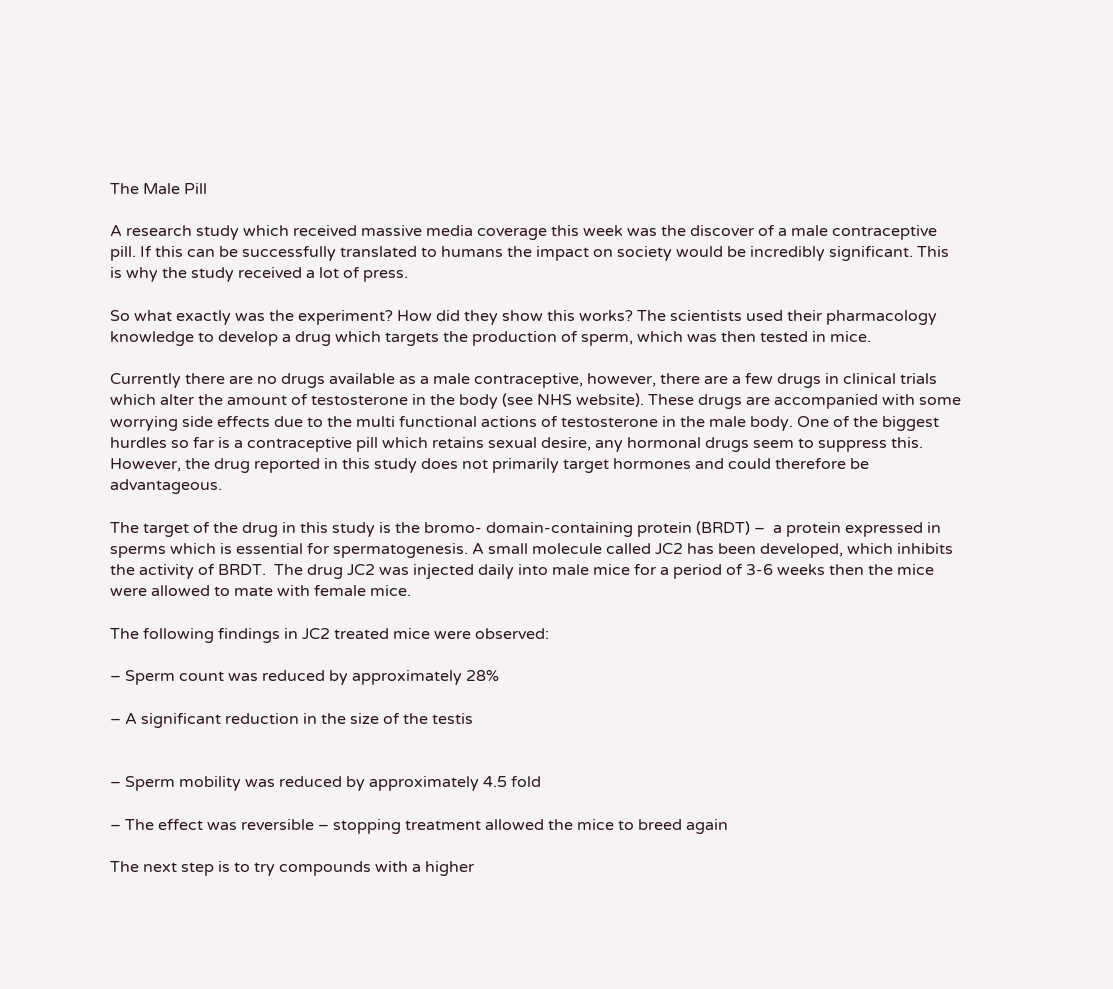The Male Pill

A research study which received massive media coverage this week was the discover of a male contraceptive pill. If this can be successfully translated to humans the impact on society would be incredibly significant. This is why the study received a lot of press.

So what exactly was the experiment? How did they show this works? The scientists used their pharmacology knowledge to develop a drug which targets the production of sperm, which was then tested in mice.

Currently there are no drugs available as a male contraceptive, however, there are a few drugs in clinical trials which alter the amount of testosterone in the body (see NHS website). These drugs are accompanied with some worrying side effects due to the multi functional actions of testosterone in the male body. One of the biggest hurdles so far is a contraceptive pill which retains sexual desire, any hormonal drugs seem to suppress this. However, the drug reported in this study does not primarily target hormones and could therefore be advantageous.

The target of the drug in this study is the bromo- domain-containing protein (BRDT) –  a protein expressed in sperms which is essential for spermatogenesis. A small molecule called JC2 has been developed, which inhibits the activity of BRDT.  The drug JC2 was injected daily into male mice for a period of 3-6 weeks then the mice were allowed to mate with female mice.

The following findings in JC2 treated mice were observed:

– Sperm count was reduced by approximately 28%

– A significant reduction in the size of the testis


– Sperm mobility was reduced by approximately 4.5 fold

– The effect was reversible – stopping treatment allowed the mice to breed again

The next step is to try compounds with a higher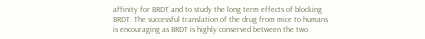affinity for BRDT and to study the long term effects of blocking BRDT. The successful translation of the drug from mice to humans is encouraging as BRDT is highly conserved between the two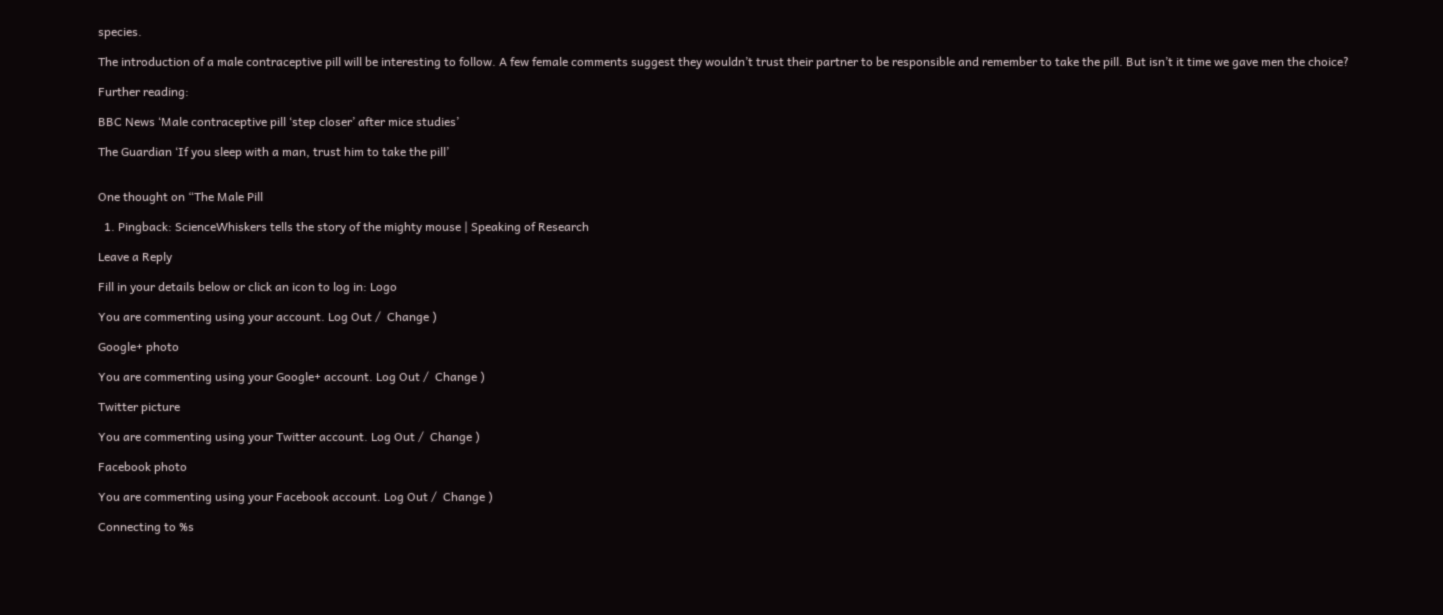species.

The introduction of a male contraceptive pill will be interesting to follow. A few female comments suggest they wouldn’t trust their partner to be responsible and remember to take the pill. But isn’t it time we gave men the choice?

Further reading:

BBC News ‘Male contraceptive pill ‘step closer’ after mice studies’

The Guardian ‘If you sleep with a man, trust him to take the pill’


One thought on “The Male Pill

  1. Pingback: ScienceWhiskers tells the story of the mighty mouse | Speaking of Research

Leave a Reply

Fill in your details below or click an icon to log in: Logo

You are commenting using your account. Log Out /  Change )

Google+ photo

You are commenting using your Google+ account. Log Out /  Change )

Twitter picture

You are commenting using your Twitter account. Log Out /  Change )

Facebook photo

You are commenting using your Facebook account. Log Out /  Change )

Connecting to %s